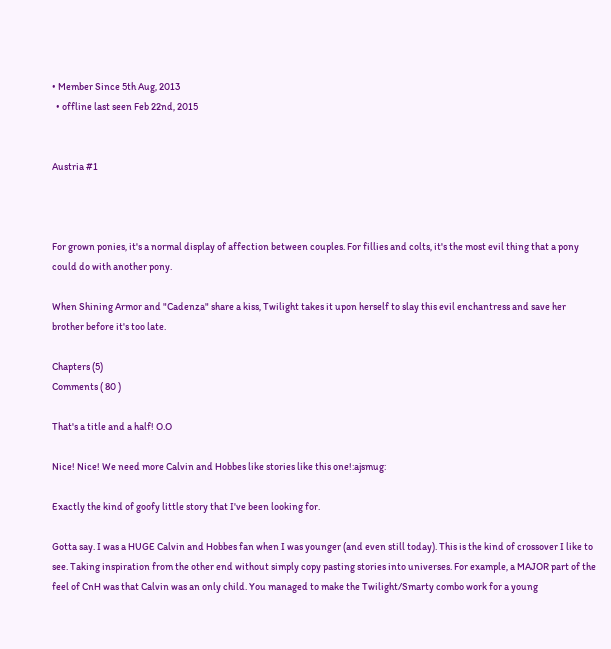• Member Since 5th Aug, 2013
  • offline last seen Feb 22nd, 2015


Austria #1



For grown ponies, it's a normal display of affection between couples. For fillies and colts, it's the most evil thing that a pony could do with another pony.

When Shining Armor and "Cadenza" share a kiss, Twilight takes it upon herself to slay this evil enchantress and save her brother before it's too late.

Chapters (5)
Comments ( 80 )

That's a title and a half! O.O

Nice! Nice! We need more Calvin and Hobbes like stories like this one!:ajsmug:

Exactly the kind of goofy little story that I've been looking for.

Gotta say. I was a HUGE Calvin and Hobbes fan when I was younger (and even still today). This is the kind of crossover I like to see. Taking inspiration from the other end without simply copy pasting stories into universes. For example, a MAJOR part of the feel of CnH was that Calvin was an only child. You managed to make the Twilight/Smarty combo work for a young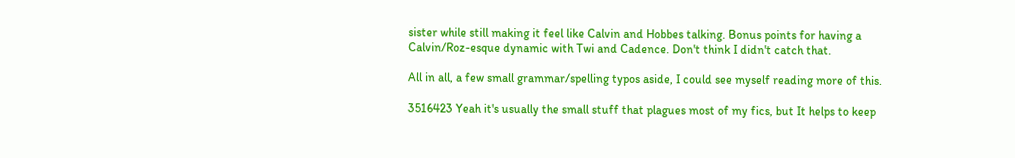sister while still making it feel like Calvin and Hobbes talking. Bonus points for having a Calvin/Roz-esque dynamic with Twi and Cadence. Don't think I didn't catch that.

All in all, a few small grammar/spelling typos aside, I could see myself reading more of this.

3516423 Yeah it's usually the small stuff that plagues most of my fics, but It helps to keep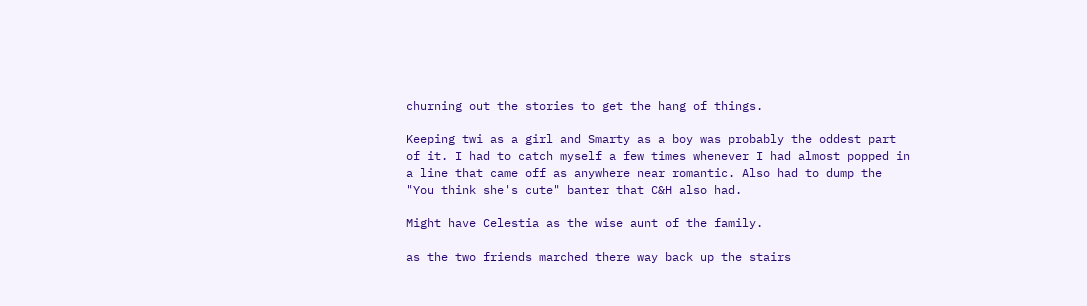churning out the stories to get the hang of things.

Keeping twi as a girl and Smarty as a boy was probably the oddest part of it. I had to catch myself a few times whenever I had almost popped in a line that came off as anywhere near romantic. Also had to dump the "You think she's cute" banter that C&H also had.

Might have Celestia as the wise aunt of the family.

as the two friends marched there way back up the stairs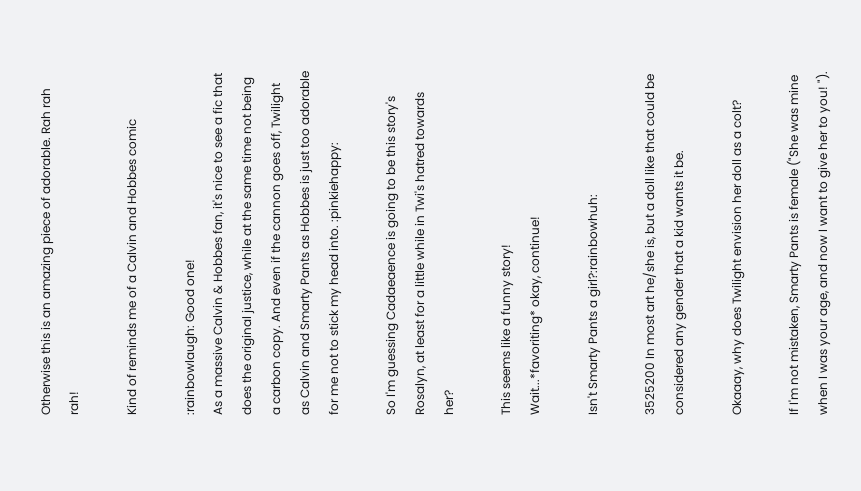Otherwise this is an amazing piece of adorable. Rah rah rah!

Kind of reminds me of a Calvin and Hobbes comic

:rainbowlaugh: Good one!
As a massive Calvin & Hobbes fan, it's nice to see a fic that does the original justice, while at the same time not being a carbon copy. And even if the cannon goes off, Twilight as Calvin and Smarty Pants as Hobbes is just too adorable for me not to stick my head into. :pinkiehappy:

So I'm guessing Cadaeaence is going to be this story's Rosalyn, at least for a little while in Twi's hatred towards her?

This seems like a funny story!
Wait...*favoriting* okay, continue!

Isn't Smarty Pants a girl?:rainbowhuh:

3525200 In most art he/she is, but a doll like that could be considered any gender that a kid wants it be.

Okaaay, why does Twilight envision her doll as a colt?

If I'm not mistaken, Smarty Pants is female ("She was mine when I was your age, and now I want to give her to you! ").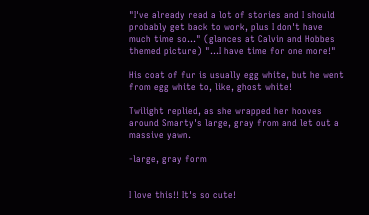"I've already read a lot of stories and I should probably get back to work, plus I don't have much time so..." (glances at Calvin and Hobbes themed picture) "...I have time for one more!"

His coat of fur is usually egg white, but he went from egg white to, like, ghost white!

Twilight replied, as she wrapped her hooves around Smarty's large, gray from and let out a massive yawn.

-large, gray form


I love this!! It's so cute!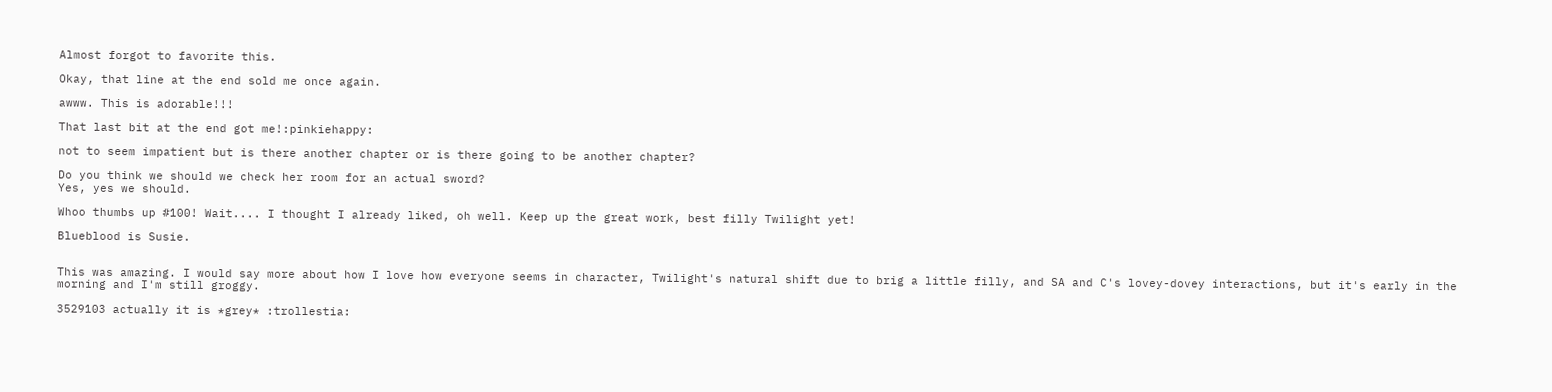Almost forgot to favorite this.

Okay, that line at the end sold me once again.

awww. This is adorable!!!

That last bit at the end got me!:pinkiehappy:

not to seem impatient but is there another chapter or is there going to be another chapter?

Do you think we should we check her room for an actual sword?
Yes, yes we should.

Whoo thumbs up #100! Wait.... I thought I already liked, oh well. Keep up the great work, best filly Twilight yet!

Blueblood is Susie.


This was amazing. I would say more about how I love how everyone seems in character, Twilight's natural shift due to brig a little filly, and SA and C's lovey-dovey interactions, but it's early in the morning and I'm still groggy.

3529103 actually it is *grey* :trollestia: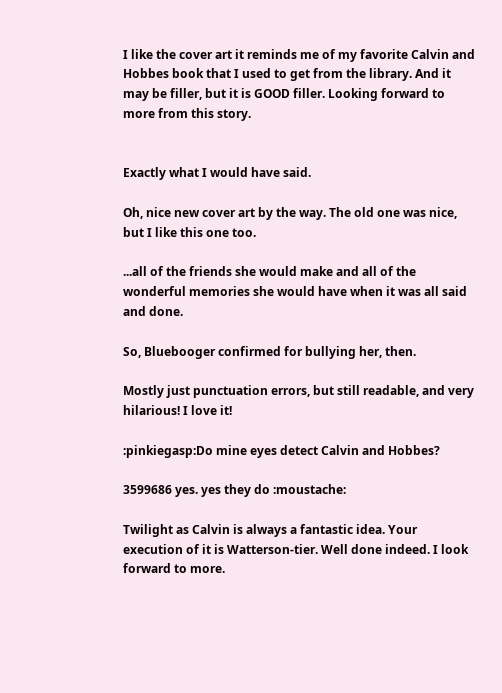I like the cover art it reminds me of my favorite Calvin and Hobbes book that I used to get from the library. And it may be filler, but it is GOOD filler. Looking forward to more from this story.


Exactly what I would have said.

Oh, nice new cover art by the way. The old one was nice, but I like this one too.

...all of the friends she would make and all of the wonderful memories she would have when it was all said and done.

So, Bluebooger confirmed for bullying her, then.

Mostly just punctuation errors, but still readable, and very hilarious! I love it!

:pinkiegasp:Do mine eyes detect Calvin and Hobbes?

3599686 yes. yes they do :moustache:

Twilight as Calvin is always a fantastic idea. Your execution of it is Watterson-tier. Well done indeed. I look forward to more.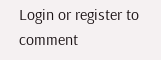Login or register to comment